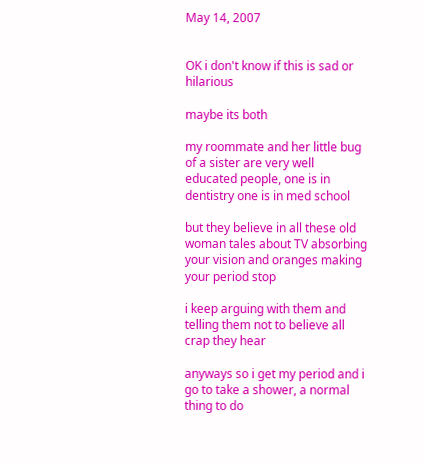May 14, 2007


OK i don't know if this is sad or hilarious

maybe its both

my roommate and her little bug of a sister are very well educated people, one is in dentistry one is in med school

but they believe in all these old woman tales about TV absorbing your vision and oranges making your period stop

i keep arguing with them and telling them not to believe all crap they hear

anyways so i get my period and i go to take a shower, a normal thing to do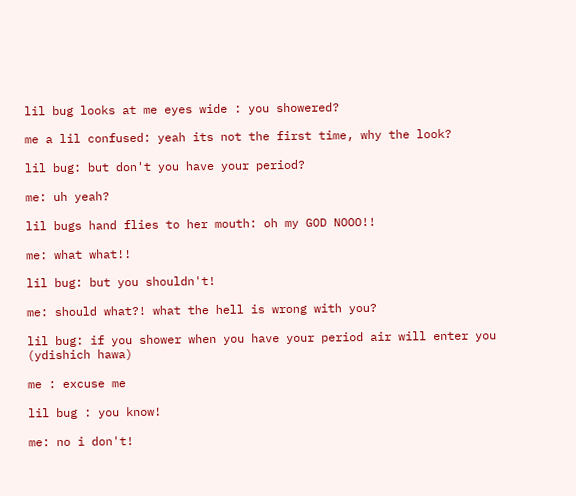lil bug looks at me eyes wide : you showered?

me a lil confused: yeah its not the first time, why the look?

lil bug: but don't you have your period?

me: uh yeah?

lil bugs hand flies to her mouth: oh my GOD NOOO!!

me: what what!!

lil bug: but you shouldn't!

me: should what?! what the hell is wrong with you?

lil bug: if you shower when you have your period air will enter you (ydishich hawa)

me : excuse me

lil bug : you know!

me: no i don't!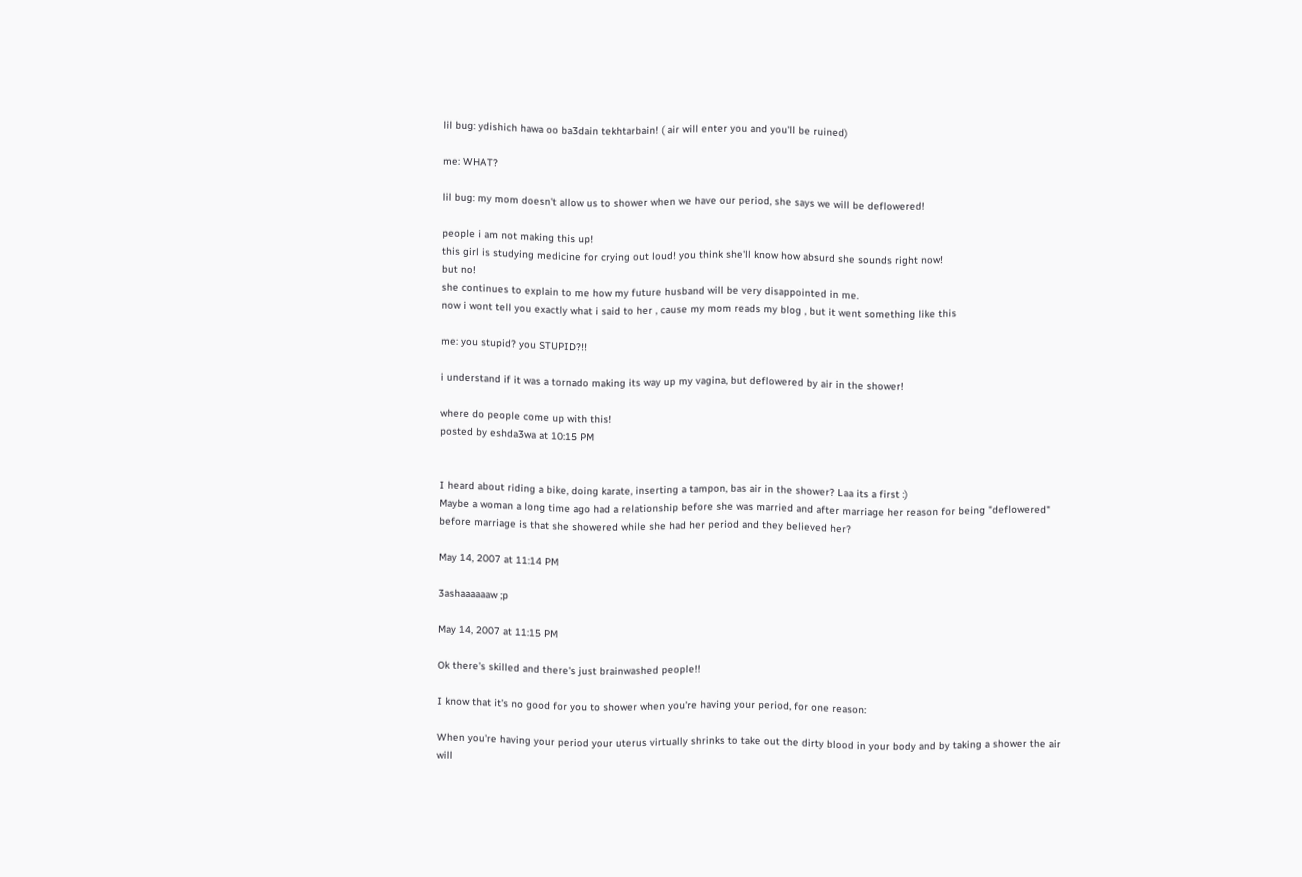lil bug: ydishich hawa oo ba3dain tekhtarbain! ( air will enter you and you'll be ruined)

me: WHAT?

lil bug: my mom doesn't allow us to shower when we have our period, she says we will be deflowered!

people i am not making this up!
this girl is studying medicine for crying out loud! you think she'll know how absurd she sounds right now!
but no!
she continues to explain to me how my future husband will be very disappointed in me.
now i wont tell you exactly what i said to her , cause my mom reads my blog , but it went something like this

me: you stupid? you STUPID?!!

i understand if it was a tornado making its way up my vagina, but deflowered by air in the shower!

where do people come up with this!
posted by eshda3wa at 10:15 PM


I heard about riding a bike, doing karate, inserting a tampon, bas air in the shower? Laa its a first :)
Maybe a woman a long time ago had a relationship before she was married and after marriage her reason for being "deflowered" before marriage is that she showered while she had her period and they believed her?

May 14, 2007 at 11:14 PM

3ashaaaaaaw ;p

May 14, 2007 at 11:15 PM

Ok there's skilled and there's just brainwashed people!!

I know that it's no good for you to shower when you're having your period, for one reason:

When you're having your period your uterus virtually shrinks to take out the dirty blood in your body and by taking a shower the air will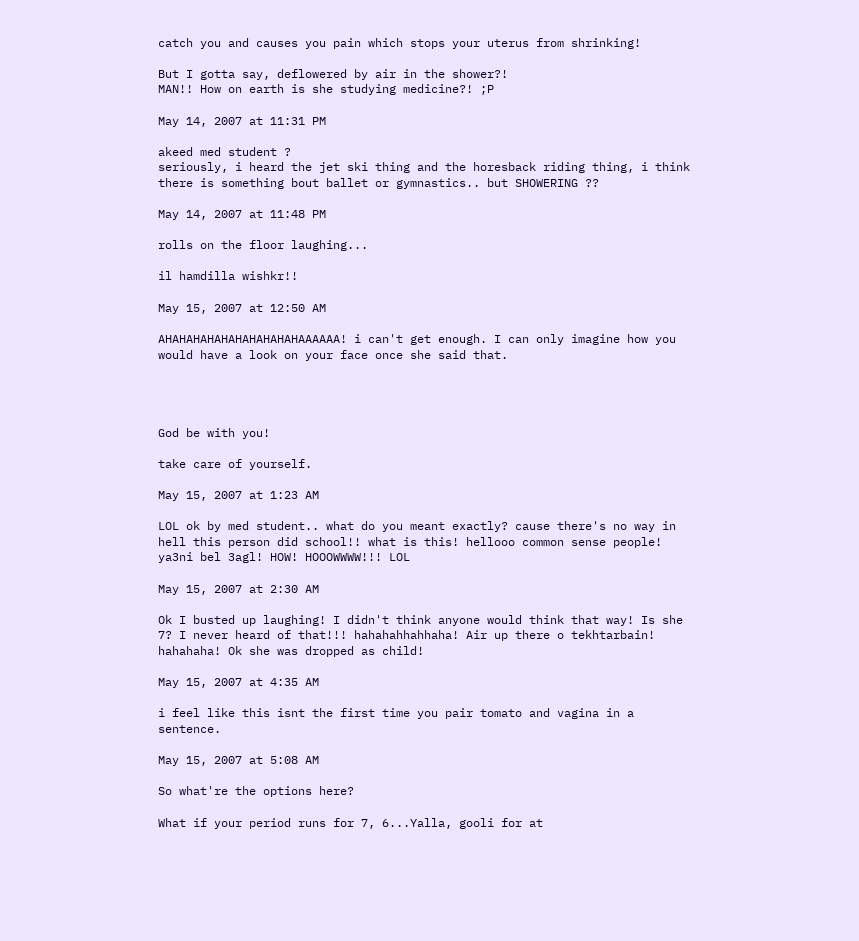catch you and causes you pain which stops your uterus from shrinking!

But I gotta say, deflowered by air in the shower?!
MAN!! How on earth is she studying medicine?! ;P

May 14, 2007 at 11:31 PM

akeed med student ?
seriously, i heard the jet ski thing and the horesback riding thing, i think there is something bout ballet or gymnastics.. but SHOWERING ??

May 14, 2007 at 11:48 PM

rolls on the floor laughing...

il hamdilla wishkr!!

May 15, 2007 at 12:50 AM

AHAHAHAHAHAHAHAHAHAHAAAAAA! i can't get enough. I can only imagine how you would have a look on your face once she said that.




God be with you!

take care of yourself.

May 15, 2007 at 1:23 AM

LOL ok by med student.. what do you meant exactly? cause there's no way in hell this person did school!! what is this! hellooo common sense people! ya3ni bel 3agl! HOW! HOOOWWWW!!! LOL

May 15, 2007 at 2:30 AM

Ok I busted up laughing! I didn't think anyone would think that way! Is she 7? I never heard of that!!! hahahahhahhaha! Air up there o tekhtarbain! hahahaha! Ok she was dropped as child!

May 15, 2007 at 4:35 AM

i feel like this isnt the first time you pair tomato and vagina in a sentence.

May 15, 2007 at 5:08 AM

So what're the options here?

What if your period runs for 7, 6...Yalla, gooli for at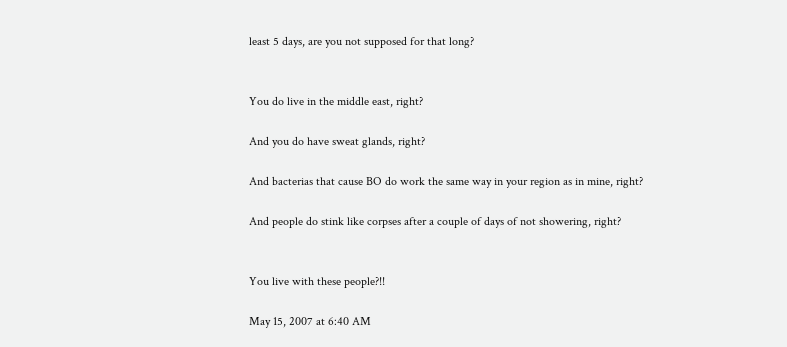least 5 days, are you not supposed for that long?


You do live in the middle east, right?

And you do have sweat glands, right?

And bacterias that cause BO do work the same way in your region as in mine, right?

And people do stink like corpses after a couple of days of not showering, right?


You live with these people?!!

May 15, 2007 at 6:40 AM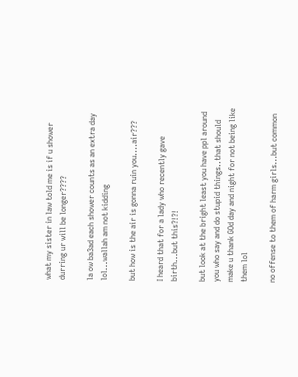what my sister in law told me is if u shower durring ur will be longer????

la ow ba3ad each shower counts as an extra day lol...wallah am not kidding

but how is the air is gonna ruin you....air???

I heard that for a lady who recently gave birth...but this?!?!

but look at the bright least you have ppl around you who say and do stupid things..that should make u thank GOd day and night for not being like them lol

no offense to them of harm girls...but common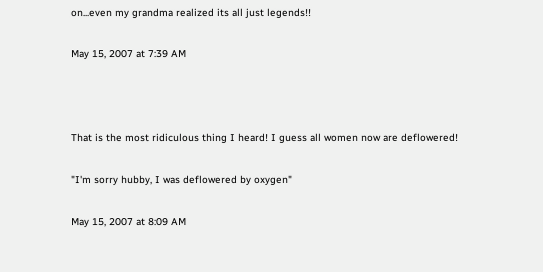on...even my grandma realized its all just legends!!

May 15, 2007 at 7:39 AM



That is the most ridiculous thing I heard! I guess all women now are deflowered!

"I'm sorry hubby, I was deflowered by oxygen"

May 15, 2007 at 8:09 AM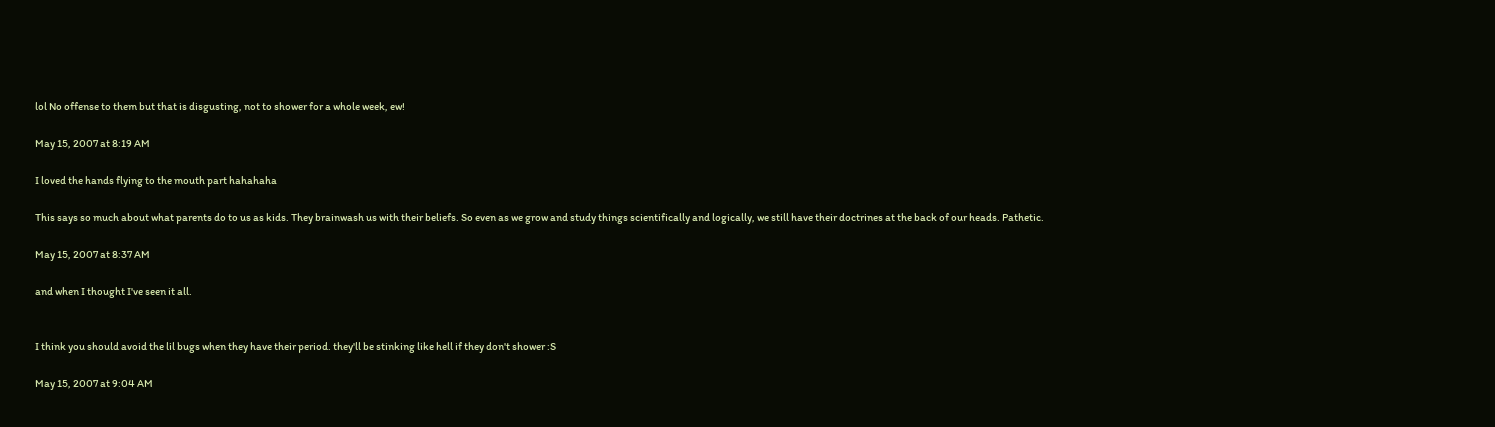lol No offense to them but that is disgusting, not to shower for a whole week, ew!

May 15, 2007 at 8:19 AM

I loved the hands flying to the mouth part hahahaha

This says so much about what parents do to us as kids. They brainwash us with their beliefs. So even as we grow and study things scientifically and logically, we still have their doctrines at the back of our heads. Pathetic.

May 15, 2007 at 8:37 AM

and when I thought I've seen it all.


I think you should avoid the lil bugs when they have their period. they'll be stinking like hell if they don't shower :S

May 15, 2007 at 9:04 AM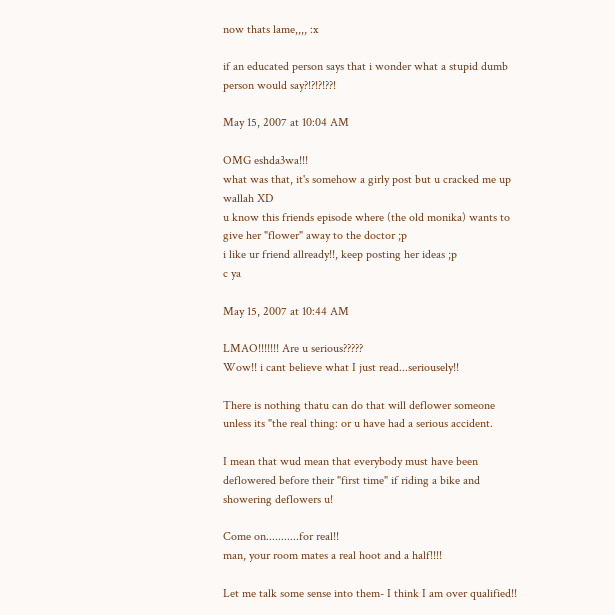now thats lame,,,, :x

if an educated person says that i wonder what a stupid dumb person would say?!?!?!??!

May 15, 2007 at 10:04 AM

OMG eshda3wa!!!
what was that, it's somehow a girly post but u cracked me up wallah XD
u know this friends episode where (the old monika) wants to give her "flower" away to the doctor ;p
i like ur friend allready!!, keep posting her ideas ;p
c ya

May 15, 2007 at 10:44 AM

LMAO!!!!!!! Are u serious?????
Wow!! i cant believe what I just read...seriousely!!

There is nothing thatu can do that will deflower someone unless its "the real thing: or u have had a serious accident.

I mean that wud mean that everybody must have been deflowered before their "first time" if riding a bike and showering deflowers u!

Come on...........for real!!
man, your room mates a real hoot and a half!!!!

Let me talk some sense into them- I think I am over qualified!!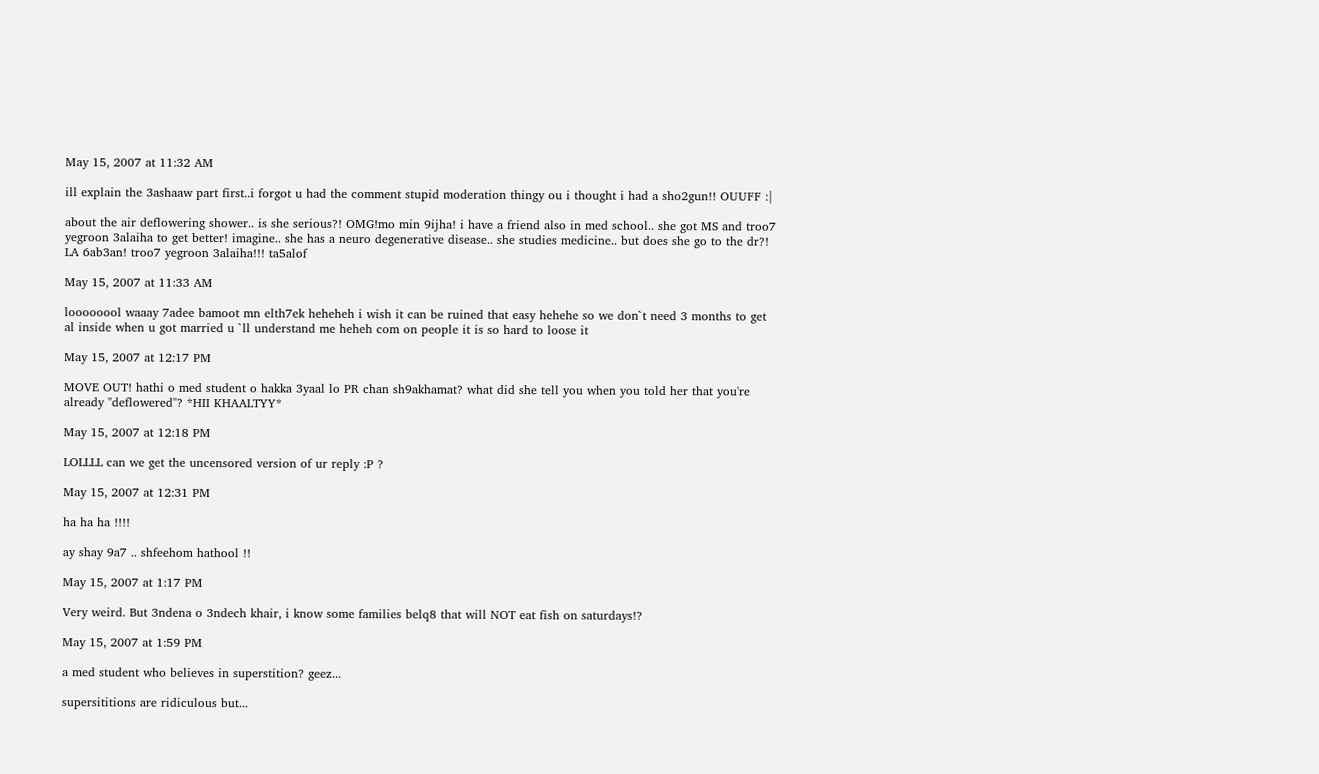May 15, 2007 at 11:32 AM

ill explain the 3ashaaw part first..i forgot u had the comment stupid moderation thingy ou i thought i had a sho2gun!! OUUFF :|

about the air deflowering shower.. is she serious?! OMG!mo min 9ijha! i have a friend also in med school.. she got MS and troo7 yegroon 3alaiha to get better! imagine.. she has a neuro degenerative disease.. she studies medicine.. but does she go to the dr?! LA 6ab3an! troo7 yegroon 3alaiha!!! ta5alof

May 15, 2007 at 11:33 AM

loooooool waaay 7adee bamoot mn elth7ek heheheh i wish it can be ruined that easy hehehe so we don`t need 3 months to get al inside when u got married u `ll understand me heheh com on people it is so hard to loose it

May 15, 2007 at 12:17 PM

MOVE OUT! hathi o med student o hakka 3yaal lo PR chan sh9akhamat? what did she tell you when you told her that you're already "deflowered"? *HII KHAALTYY*

May 15, 2007 at 12:18 PM

LOLLLL can we get the uncensored version of ur reply :P ?

May 15, 2007 at 12:31 PM

ha ha ha !!!!

ay shay 9a7 .. shfeehom hathool !!

May 15, 2007 at 1:17 PM

Very weird. But 3ndena o 3ndech khair, i know some families belq8 that will NOT eat fish on saturdays!?

May 15, 2007 at 1:59 PM

a med student who believes in superstition? geez...

supersititions are ridiculous but...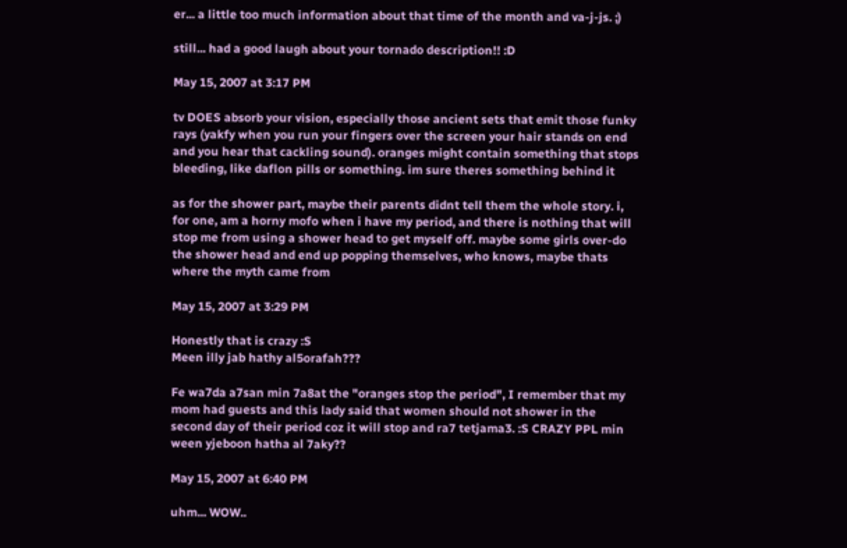er... a little too much information about that time of the month and va-j-js. ;)

still... had a good laugh about your tornado description!! :D

May 15, 2007 at 3:17 PM

tv DOES absorb your vision, especially those ancient sets that emit those funky rays (yakfy when you run your fingers over the screen your hair stands on end and you hear that cackling sound). oranges might contain something that stops bleeding, like daflon pills or something. im sure theres something behind it

as for the shower part, maybe their parents didnt tell them the whole story. i, for one, am a horny mofo when i have my period, and there is nothing that will stop me from using a shower head to get myself off. maybe some girls over-do the shower head and end up popping themselves, who knows, maybe thats where the myth came from

May 15, 2007 at 3:29 PM

Honestly that is crazy :S
Meen illy jab hathy al5orafah???

Fe wa7da a7san min 7a8at the "oranges stop the period", I remember that my mom had guests and this lady said that women should not shower in the second day of their period coz it will stop and ra7 tetjama3. :S CRAZY PPL min ween yjeboon hatha al 7aky??

May 15, 2007 at 6:40 PM

uhm... WOW..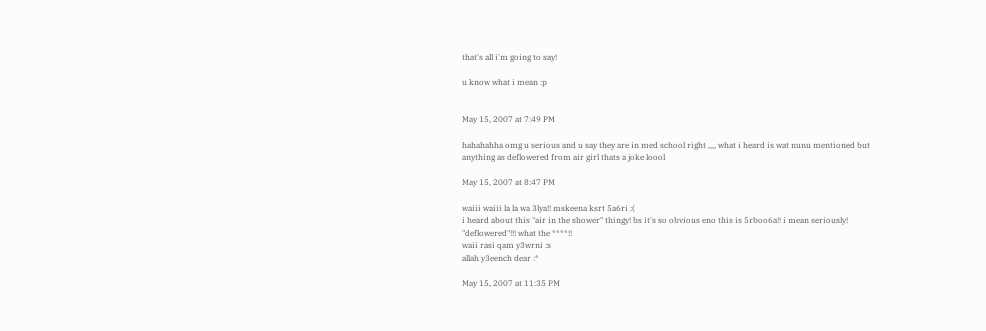that's all i'm going to say!

u know what i mean :p


May 15, 2007 at 7:49 PM

hahahahha omg u serious and u say they are in med school right ,,,, what i heard is wat nunu mentioned but anything as deflowered from air girl thats a joke loool

May 15, 2007 at 8:47 PM

waiii waiii la la wa 3lya!! mskeena ksrt 5a6ri :(
i heard about this "air in the shower" thingy! bs it's so obvious eno this is 5rboo6a!! i mean seriously! "deflowered"!!! what the ****!!
waii rasi qam y3wrni :s
allah y3eench dear :*

May 15, 2007 at 11:35 PM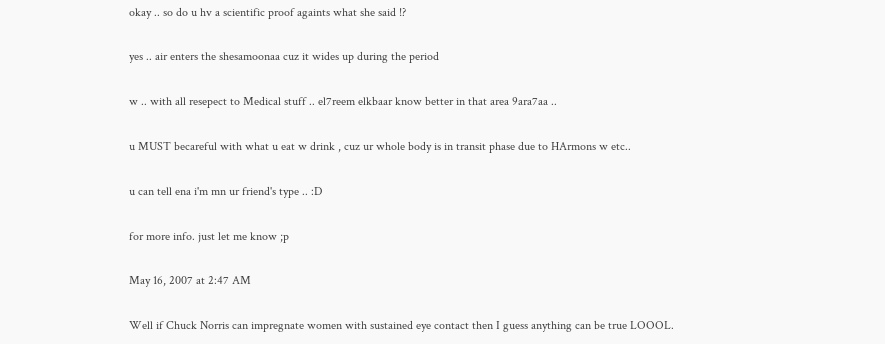okay .. so do u hv a scientific proof againts what she said !?

yes .. air enters the shesamoonaa cuz it wides up during the period

w .. with all resepect to Medical stuff .. el7reem elkbaar know better in that area 9ara7aa ..

u MUST becareful with what u eat w drink , cuz ur whole body is in transit phase due to HArmons w etc..

u can tell ena i'm mn ur friend's type .. :D

for more info. just let me know ;p

May 16, 2007 at 2:47 AM

Well if Chuck Norris can impregnate women with sustained eye contact then I guess anything can be true LOOOL.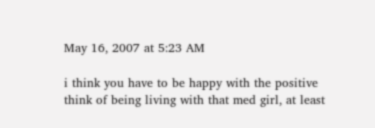May 16, 2007 at 5:23 AM

i think you have to be happy with the positive think of being living with that med girl, at least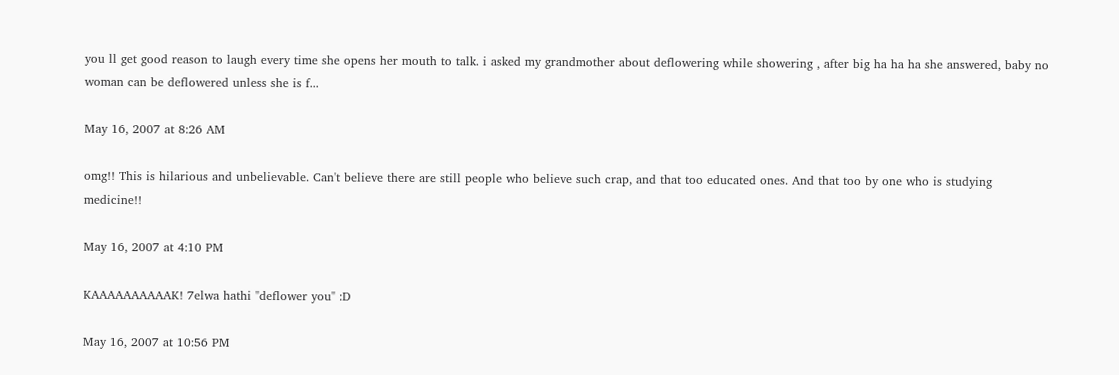you ll get good reason to laugh every time she opens her mouth to talk. i asked my grandmother about deflowering while showering , after big ha ha ha she answered, baby no woman can be deflowered unless she is f...

May 16, 2007 at 8:26 AM

omg!! This is hilarious and unbelievable. Can't believe there are still people who believe such crap, and that too educated ones. And that too by one who is studying medicine!!

May 16, 2007 at 4:10 PM

KAAAAAAAAAAK! 7elwa hathi "deflower you" :D

May 16, 2007 at 10:56 PM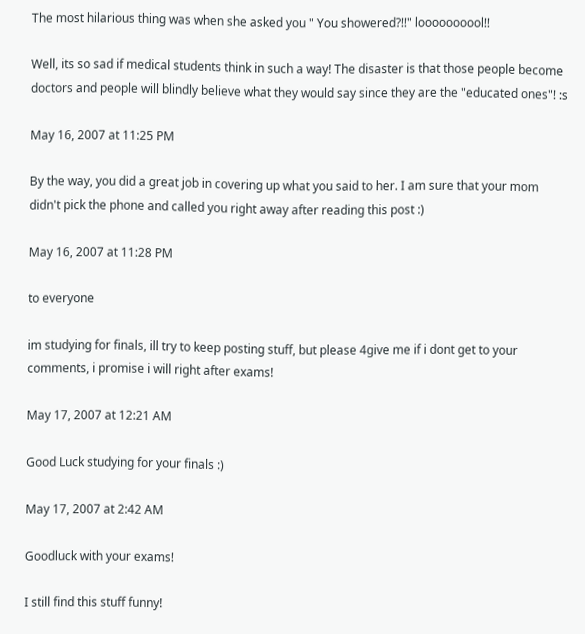The most hilarious thing was when she asked you " You showered?!!" loooooooool!!

Well, its so sad if medical students think in such a way! The disaster is that those people become doctors and people will blindly believe what they would say since they are the "educated ones"! :s

May 16, 2007 at 11:25 PM

By the way, you did a great job in covering up what you said to her. I am sure that your mom didn't pick the phone and called you right away after reading this post :)

May 16, 2007 at 11:28 PM

to everyone

im studying for finals, ill try to keep posting stuff, but please 4give me if i dont get to your comments, i promise i will right after exams!

May 17, 2007 at 12:21 AM

Good Luck studying for your finals :)

May 17, 2007 at 2:42 AM

Goodluck with your exams!

I still find this stuff funny!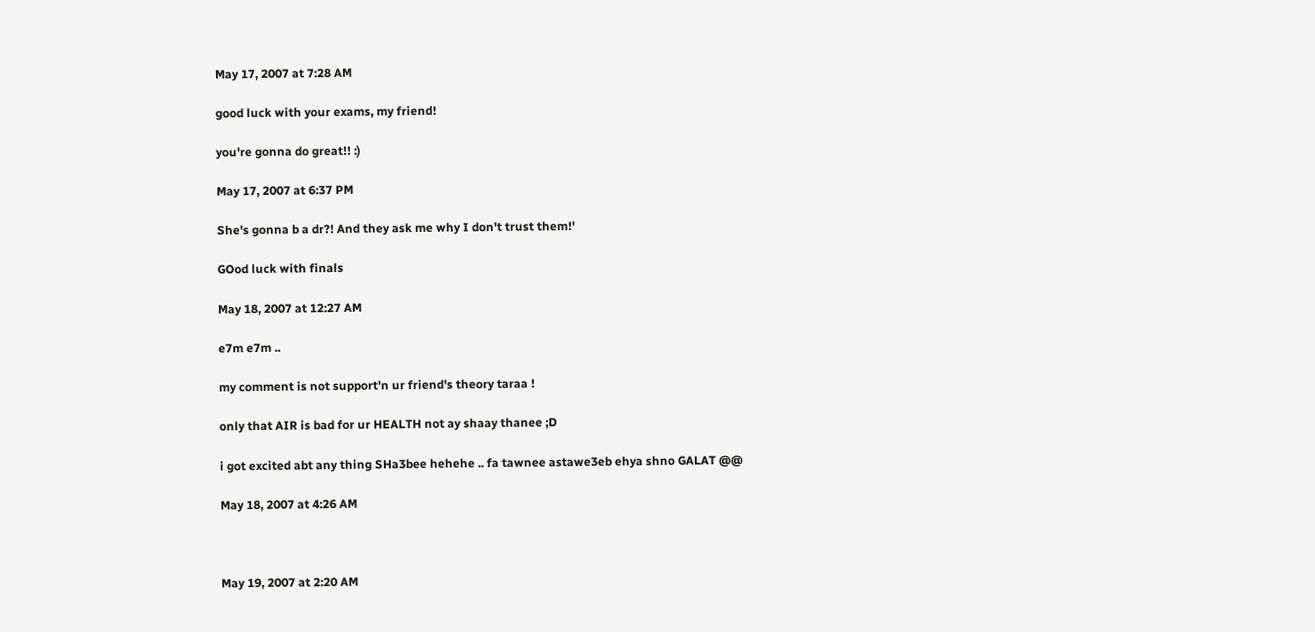May 17, 2007 at 7:28 AM

good luck with your exams, my friend!

you're gonna do great!! :)

May 17, 2007 at 6:37 PM

She's gonna b a dr?! And they ask me why I don't trust them!'

GOod luck with finals

May 18, 2007 at 12:27 AM

e7m e7m ..

my comment is not support'n ur friend's theory taraa !

only that AIR is bad for ur HEALTH not ay shaay thanee ;D

i got excited abt any thing SHa3bee hehehe .. fa tawnee astawe3eb ehya shno GALAT @@

May 18, 2007 at 4:26 AM



May 19, 2007 at 2:20 AM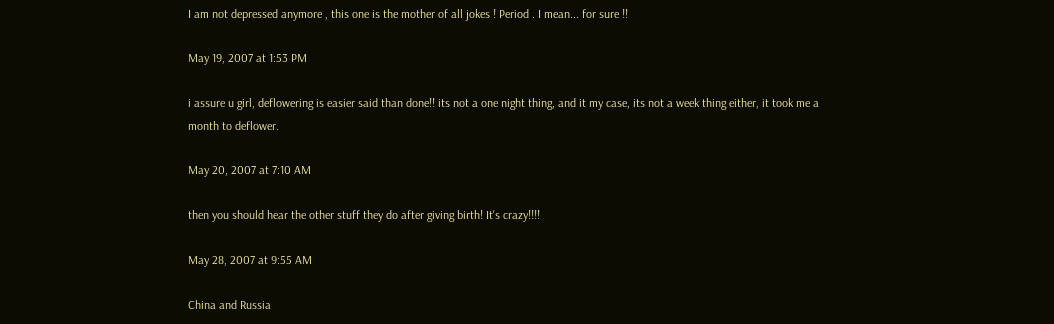I am not depressed anymore , this one is the mother of all jokes ! Period . I mean... for sure !!

May 19, 2007 at 1:53 PM

i assure u girl, deflowering is easier said than done!! its not a one night thing, and it my case, its not a week thing either, it took me a month to deflower.

May 20, 2007 at 7:10 AM

then you should hear the other stuff they do after giving birth! It's crazy!!!!

May 28, 2007 at 9:55 AM

China and Russia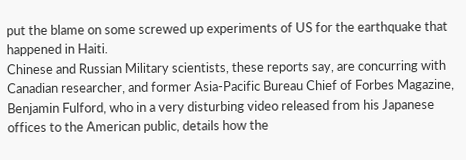put the blame on some screwed up experiments of US for the earthquake that happened in Haiti.
Chinese and Russian Military scientists, these reports say, are concurring with Canadian researcher, and former Asia-Pacific Bureau Chief of Forbes Magazine, Benjamin Fulford, who in a very disturbing video released from his Japanese offices to the American public, details how the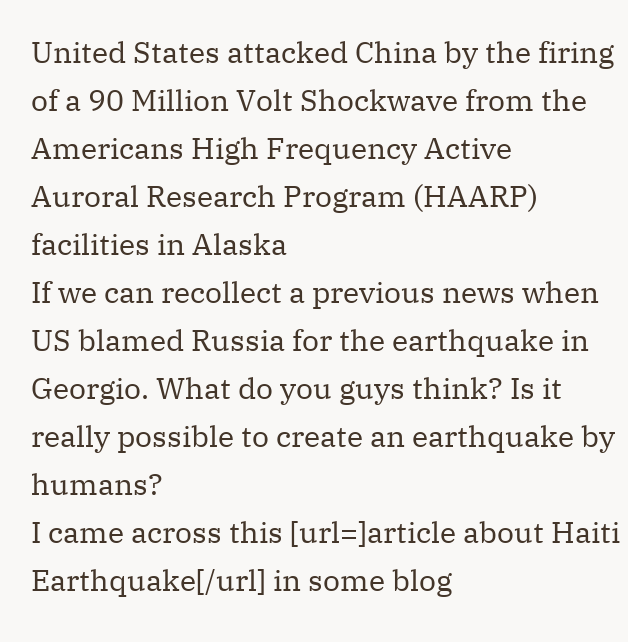United States attacked China by the firing of a 90 Million Volt Shockwave from the Americans High Frequency Active Auroral Research Program (HAARP) facilities in Alaska
If we can recollect a previous news when US blamed Russia for the earthquake in Georgio. What do you guys think? Is it really possible to create an earthquake by humans?
I came across this [url=]article about Haiti Earthquake[/url] in some blog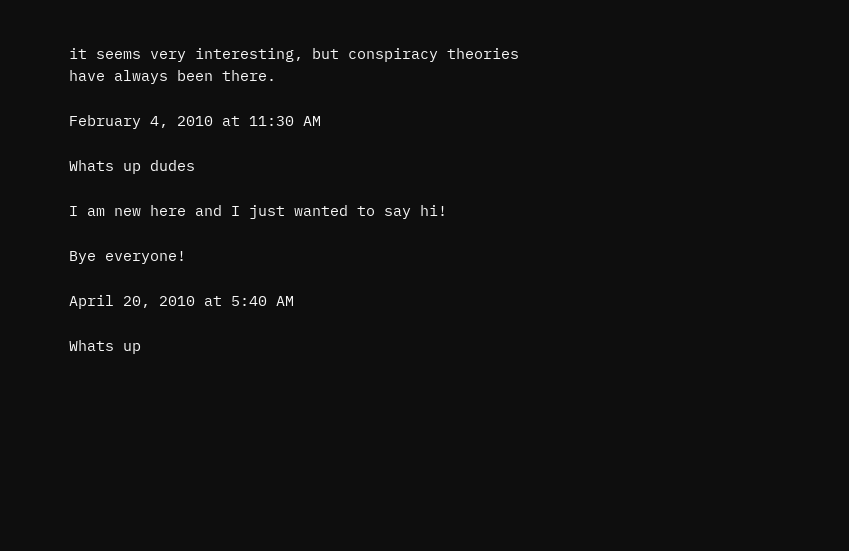it seems very interesting, but conspiracy theories have always been there.

February 4, 2010 at 11:30 AM

Whats up dudes

I am new here and I just wanted to say hi!

Bye everyone!

April 20, 2010 at 5:40 AM

Whats up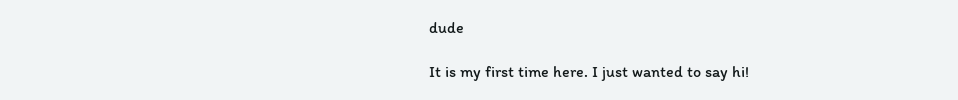dude

It is my first time here. I just wanted to say hi!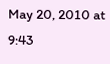May 20, 2010 at 9:43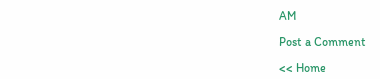AM

Post a Comment

<< Home